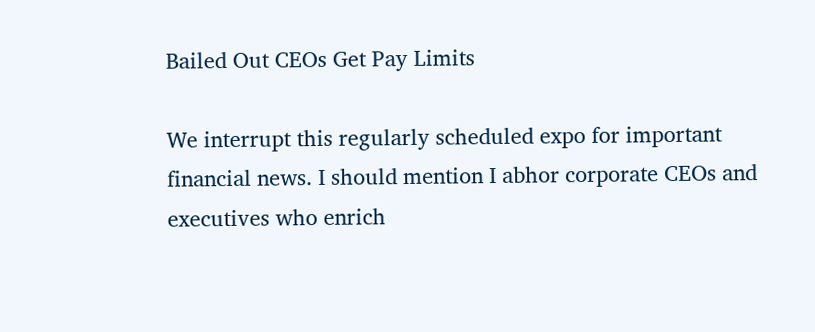Bailed Out CEOs Get Pay Limits

We interrupt this regularly scheduled expo for important financial news. I should mention I abhor corporate CEOs and executives who enrich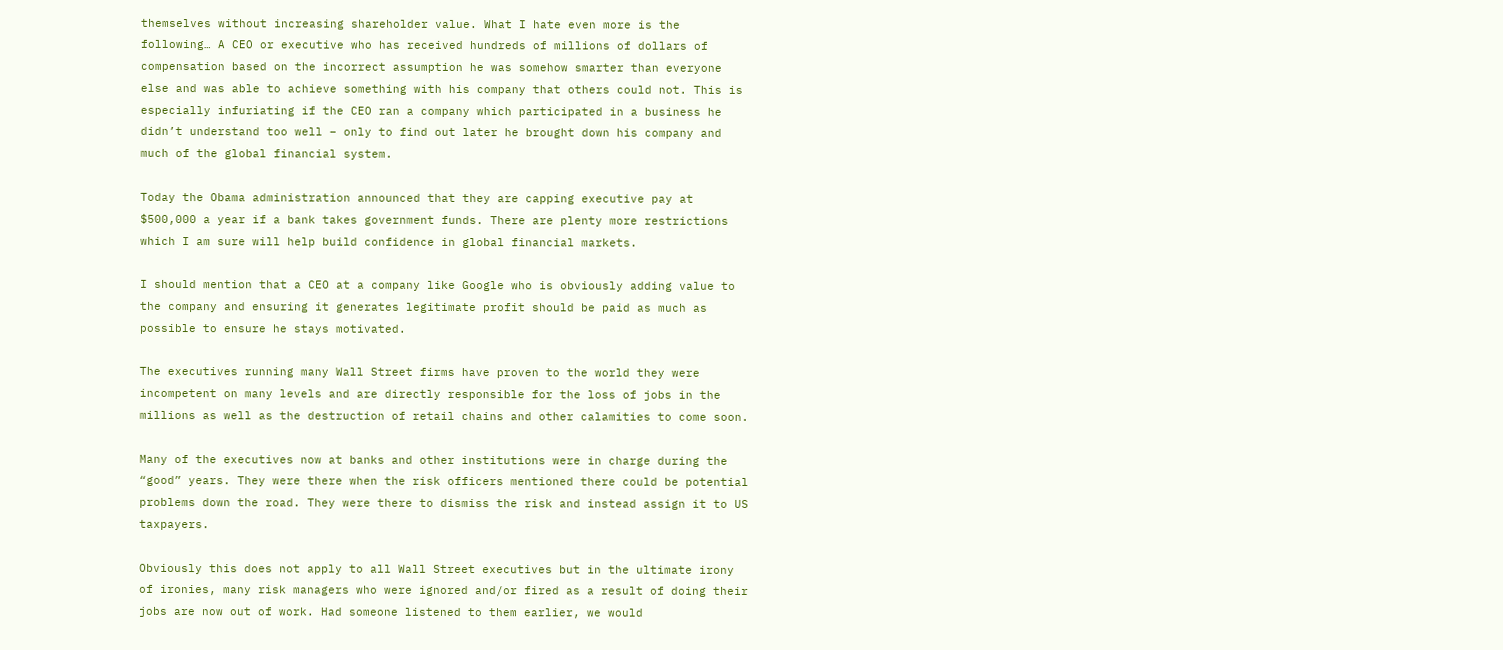themselves without increasing shareholder value. What I hate even more is the following… A CEO or executive who has received hundreds of millions of dollars of compensation based on the incorrect assumption he was somehow smarter than everyone else and was able to achieve something with his company that others could not. This is especially infuriating if the CEO ran a company which participated in a business he didn’t understand too well – only to find out later he brought down his company and much of the global financial system.

Today the Obama administration announced that they are capping executive pay at $500,000 a year if a bank takes government funds. There are plenty more restrictions which I am sure will help build confidence in global financial markets.

I should mention that a CEO at a company like Google who is obviously adding value to the company and ensuring it generates legitimate profit should be paid as much as possible to ensure he stays motivated.

The executives running many Wall Street firms have proven to the world they were incompetent on many levels and are directly responsible for the loss of jobs in the millions as well as the destruction of retail chains and other calamities to come soon.

Many of the executives now at banks and other institutions were in charge during the “good” years. They were there when the risk officers mentioned there could be potential problems down the road. They were there to dismiss the risk and instead assign it to US taxpayers.

Obviously this does not apply to all Wall Street executives but in the ultimate irony of ironies, many risk managers who were ignored and/or fired as a result of doing their jobs are now out of work. Had someone listened to them earlier, we would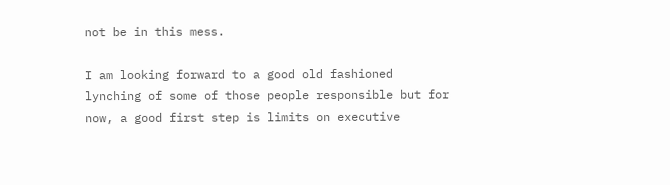not be in this mess.

I am looking forward to a good old fashioned lynching of some of those people responsible but for now, a good first step is limits on executive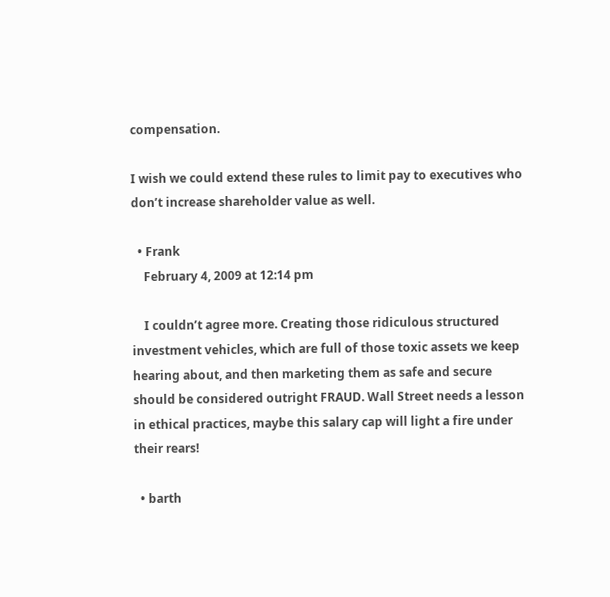compensation.

I wish we could extend these rules to limit pay to executives who don’t increase shareholder value as well.

  • Frank
    February 4, 2009 at 12:14 pm

    I couldn’t agree more. Creating those ridiculous structured investment vehicles, which are full of those toxic assets we keep hearing about, and then marketing them as safe and secure should be considered outright FRAUD. Wall Street needs a lesson in ethical practices, maybe this salary cap will light a fire under their rears!

  • barth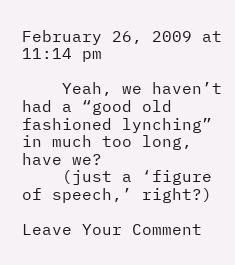February 26, 2009 at 11:14 pm

    Yeah, we haven’t had a “good old fashioned lynching” in much too long, have we?
    (just a ‘figure of speech,’ right?)

Leave Your Comment